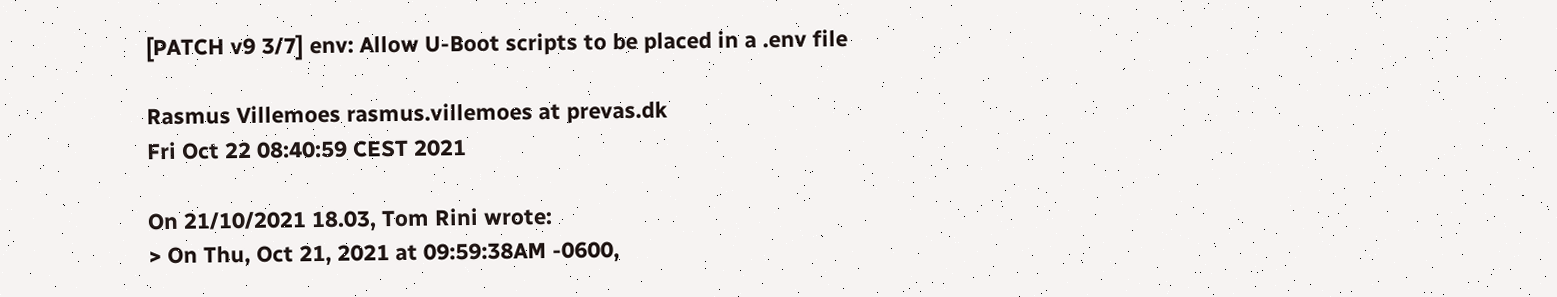[PATCH v9 3/7] env: Allow U-Boot scripts to be placed in a .env file

Rasmus Villemoes rasmus.villemoes at prevas.dk
Fri Oct 22 08:40:59 CEST 2021

On 21/10/2021 18.03, Tom Rini wrote:
> On Thu, Oct 21, 2021 at 09:59:38AM -0600,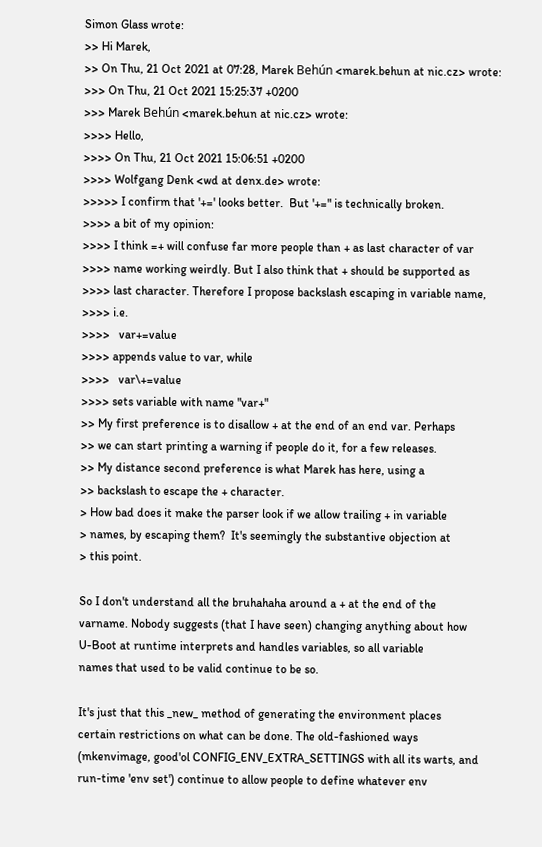Simon Glass wrote:
>> Hi Marek,
>> On Thu, 21 Oct 2021 at 07:28, Marek Behún <marek.behun at nic.cz> wrote:
>>> On Thu, 21 Oct 2021 15:25:37 +0200
>>> Marek Behún <marek.behun at nic.cz> wrote:
>>>> Hello,
>>>> On Thu, 21 Oct 2021 15:06:51 +0200
>>>> Wolfgang Denk <wd at denx.de> wrote:
>>>>> I confirm that '+=' looks better.  But '+=" is technically broken.
>>>> a bit of my opinion:
>>>> I think =+ will confuse far more people than + as last character of var
>>>> name working weirdly. But I also think that + should be supported as
>>>> last character. Therefore I propose backslash escaping in variable name,
>>>> i.e.
>>>>   var+=value
>>>> appends value to var, while
>>>>   var\+=value
>>>> sets variable with name "var+"
>> My first preference is to disallow + at the end of an end var. Perhaps
>> we can start printing a warning if people do it, for a few releases.
>> My distance second preference is what Marek has here, using a
>> backslash to escape the + character.
> How bad does it make the parser look if we allow trailing + in variable
> names, by escaping them?  It's seemingly the substantive objection at
> this point.

So I don't understand all the bruhahaha around a + at the end of the
varname. Nobody suggests (that I have seen) changing anything about how
U-Boot at runtime interprets and handles variables, so all variable
names that used to be valid continue to be so.

It's just that this _new_ method of generating the environment places
certain restrictions on what can be done. The old-fashioned ways
(mkenvimage, good'ol CONFIG_ENV_EXTRA_SETTINGS with all its warts, and
run-time 'env set') continue to allow people to define whatever env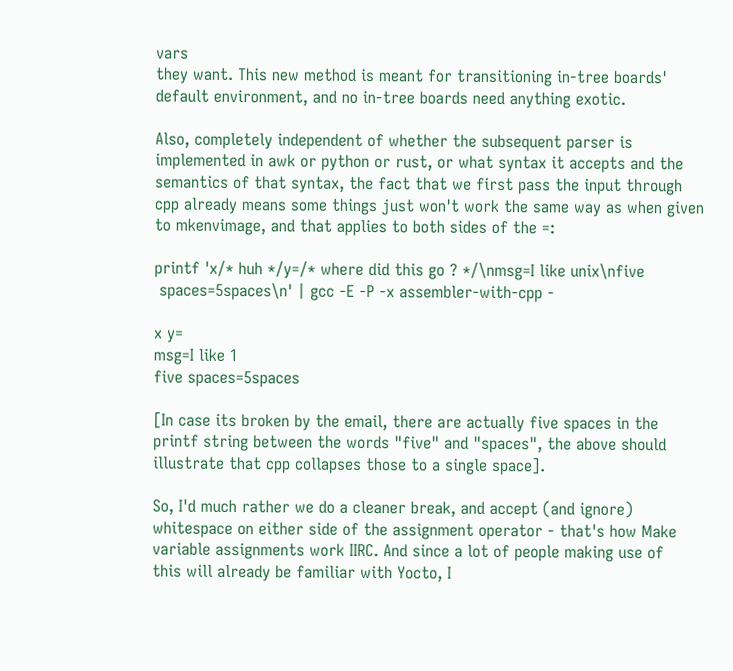vars
they want. This new method is meant for transitioning in-tree boards'
default environment, and no in-tree boards need anything exotic.

Also, completely independent of whether the subsequent parser is
implemented in awk or python or rust, or what syntax it accepts and the
semantics of that syntax, the fact that we first pass the input through
cpp already means some things just won't work the same way as when given
to mkenvimage, and that applies to both sides of the =:

printf 'x/* huh */y=/* where did this go ? */\nmsg=I like unix\nfive
 spaces=5spaces\n' | gcc -E -P -x assembler-with-cpp -

x y=
msg=I like 1
five spaces=5spaces

[In case its broken by the email, there are actually five spaces in the
printf string between the words "five" and "spaces", the above should
illustrate that cpp collapses those to a single space].

So, I'd much rather we do a cleaner break, and accept (and ignore)
whitespace on either side of the assignment operator - that's how Make
variable assignments work IIRC. And since a lot of people making use of
this will already be familiar with Yocto, I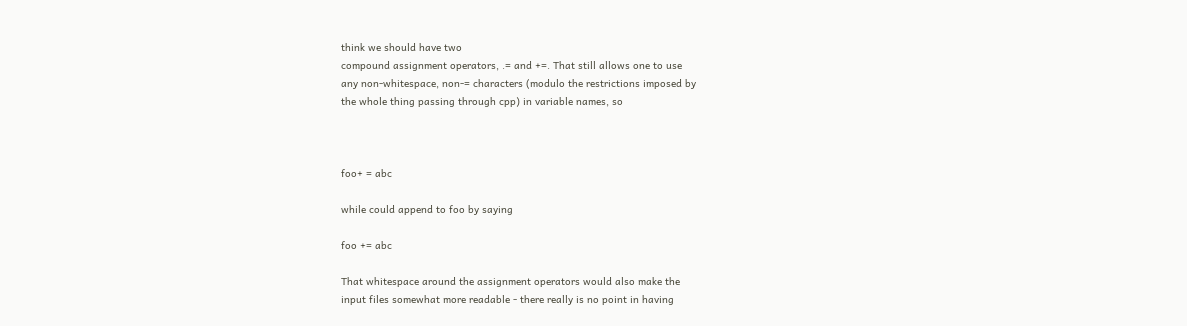think we should have two
compound assignment operators, .= and +=. That still allows one to use
any non-whitespace, non-= characters (modulo the restrictions imposed by
the whole thing passing through cpp) in variable names, so



foo+ = abc

while could append to foo by saying

foo += abc

That whitespace around the assignment operators would also make the
input files somewhat more readable - there really is no point in having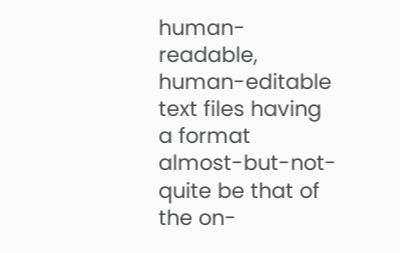human-readable, human-editable text files having a format
almost-but-not-quite be that of the on-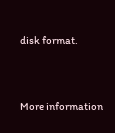disk format.


More information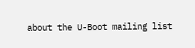about the U-Boot mailing list